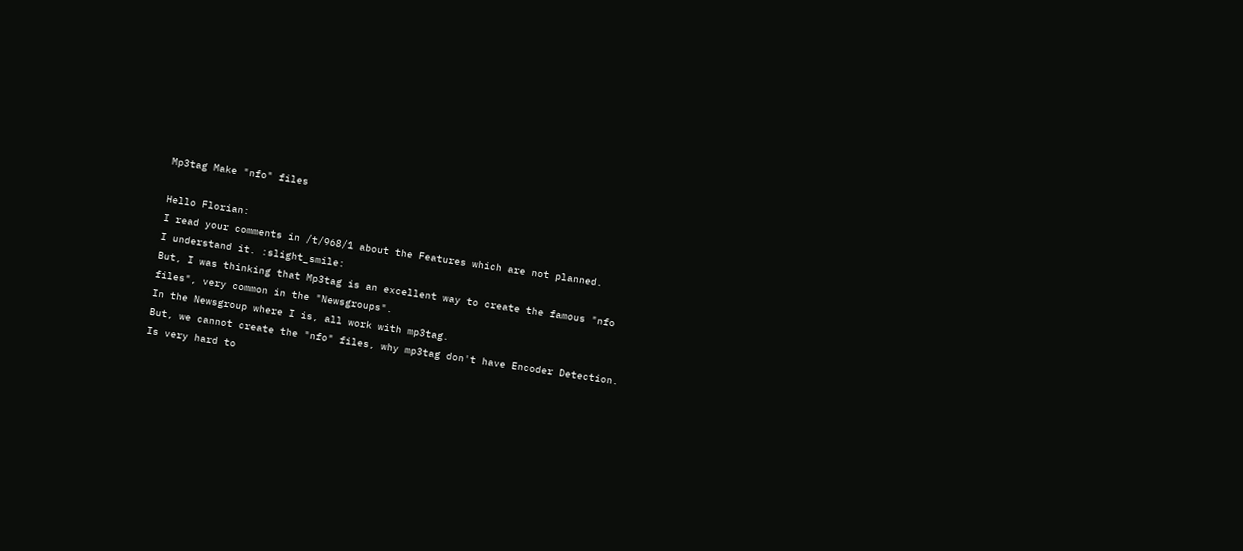Mp3tag Make "nfo" files

Hello Florian:
I read your comments in /t/968/1 about the Features which are not planned.
I understand it. :slight_smile:
But, I was thinking that Mp3tag is an excellent way to create the famous "nfo files", very common in the "Newsgroups".
In the Newsgroup where I is, all work with mp3tag.
But, we cannot create the "nfo" files, why mp3tag don't have Encoder Detection.
Is very hard to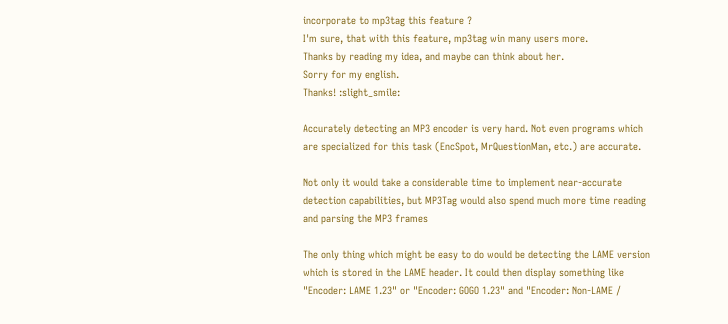incorporate to mp3tag this feature ?
I'm sure, that with this feature, mp3tag win many users more.
Thanks by reading my idea, and maybe can think about her.
Sorry for my english.
Thanks! :slight_smile:

Accurately detecting an MP3 encoder is very hard. Not even programs which are specialized for this task (EncSpot, MrQuestionMan, etc.) are accurate.

Not only it would take a considerable time to implement near-accurate detection capabilities, but MP3Tag would also spend much more time reading and parsing the MP3 frames

The only thing which might be easy to do would be detecting the LAME version which is stored in the LAME header. It could then display something like "Encoder: LAME 1.23" or "Encoder: GOGO 1.23" and "Encoder: Non-LAME /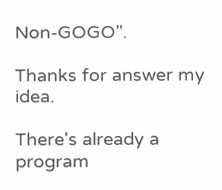Non-GOGO".

Thanks for answer my idea.

There's already a program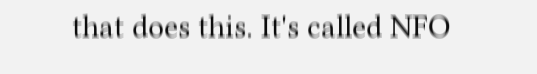that does this. It's called NFO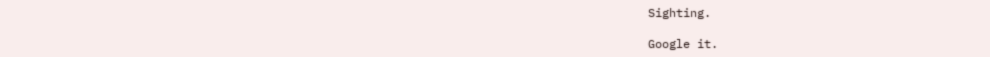Sighting.

Google it.